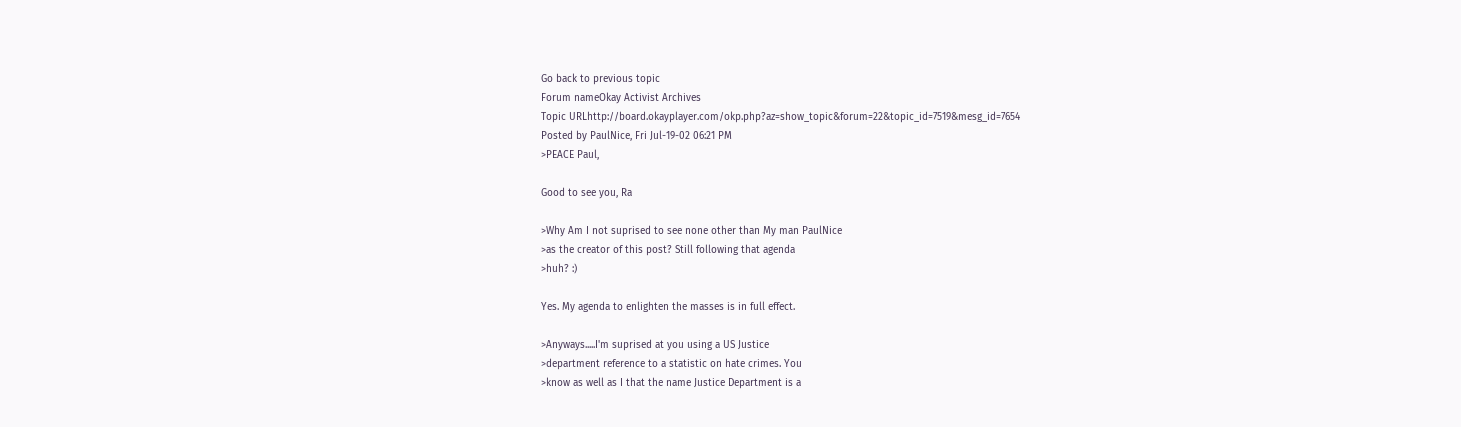Go back to previous topic
Forum nameOkay Activist Archives
Topic URLhttp://board.okayplayer.com/okp.php?az=show_topic&forum=22&topic_id=7519&mesg_id=7654
Posted by PaulNice, Fri Jul-19-02 06:21 PM
>PEACE Paul,

Good to see you, Ra

>Why Am I not suprised to see none other than My man PaulNice
>as the creator of this post? Still following that agenda
>huh? :)

Yes. My agenda to enlighten the masses is in full effect.

>Anyways.....I'm suprised at you using a US Justice
>department reference to a statistic on hate crimes. You
>know as well as I that the name Justice Department is a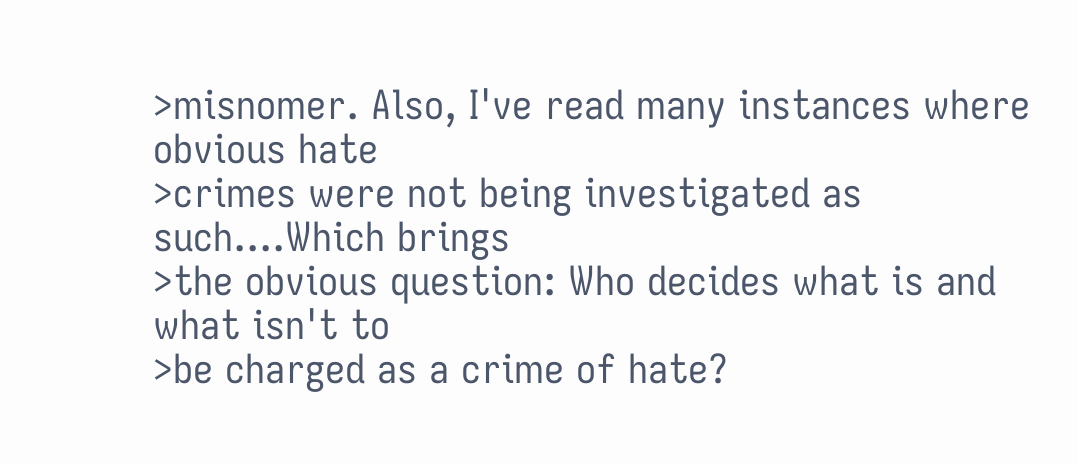>misnomer. Also, I've read many instances where obvious hate
>crimes were not being investigated as such....Which brings
>the obvious question: Who decides what is and what isn't to
>be charged as a crime of hate?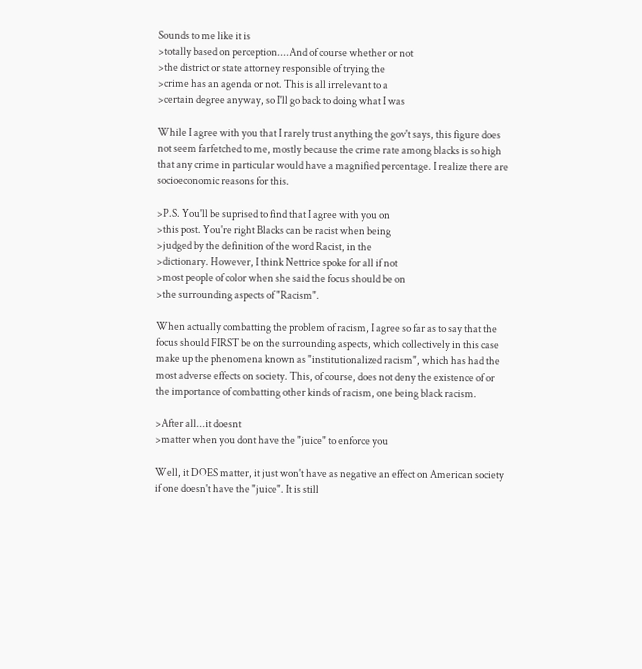Sounds to me like it is
>totally based on perception....And of course whether or not
>the district or state attorney responsible of trying the
>crime has an agenda or not. This is all irrelevant to a
>certain degree anyway, so I'll go back to doing what I was

While I agree with you that I rarely trust anything the gov't says, this figure does not seem farfetched to me, mostly because the crime rate among blacks is so high that any crime in particular would have a magnified percentage. I realize there are socioeconomic reasons for this.

>P.S. You'll be suprised to find that I agree with you on
>this post. You're right Blacks can be racist when being
>judged by the definition of the word Racist, in the
>dictionary. However, I think Nettrice spoke for all if not
>most people of color when she said the focus should be on
>the surrounding aspects of "Racism".

When actually combatting the problem of racism, I agree so far as to say that the focus should FIRST be on the surrounding aspects, which collectively in this case make up the phenomena known as "institutionalized racism", which has had the most adverse effects on society. This, of course, does not deny the existence of or the importance of combatting other kinds of racism, one being black racism.

>After all...it doesnt
>matter when you dont have the "juice" to enforce you

Well, it DOES matter, it just won't have as negative an effect on American society if one doesn't have the "juice". It is still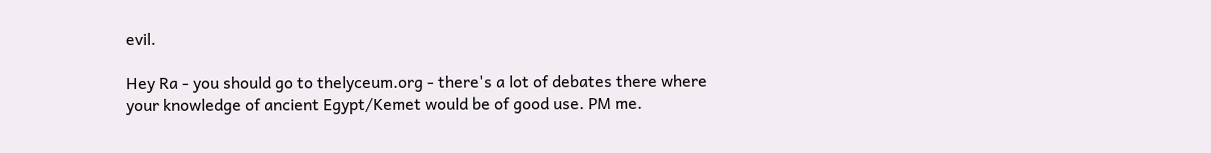evil.

Hey Ra - you should go to thelyceum.org - there's a lot of debates there where your knowledge of ancient Egypt/Kemet would be of good use. PM me.